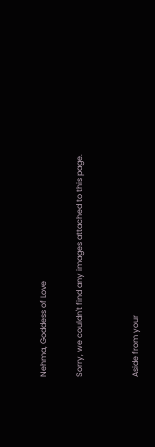Nehma, Goddess of Love

Sorry, we couldn't find any images attached to this page.


Aside from your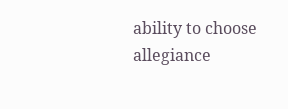ability to choose allegiance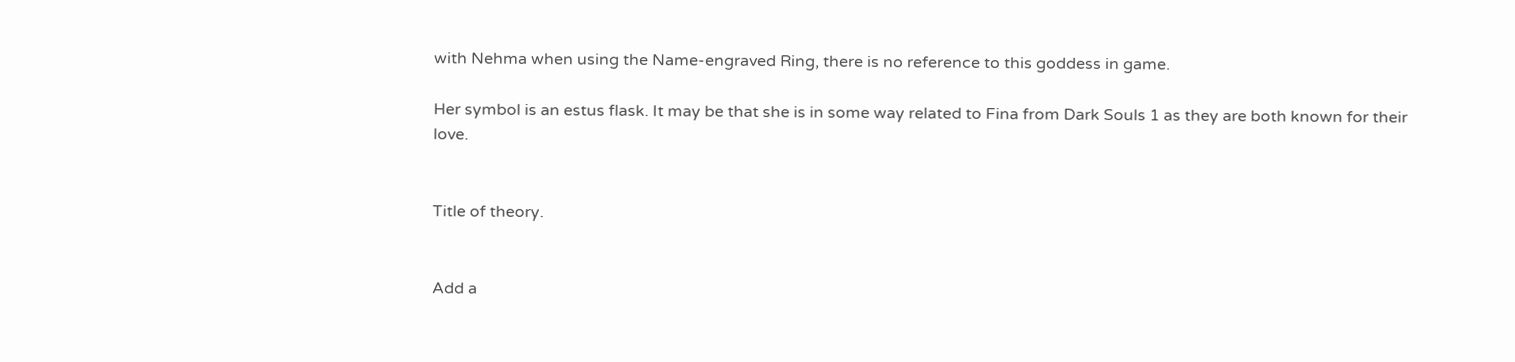with Nehma when using the Name-engraved Ring, there is no reference to this goddess in game.

Her symbol is an estus flask. It may be that she is in some way related to Fina from Dark Souls 1 as they are both known for their love.


Title of theory.


Add a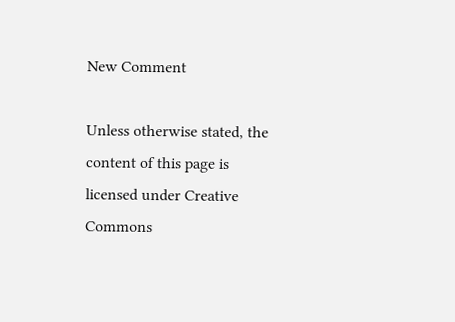New Comment

Unless otherwise stated, the content of this page is licensed under Creative Commons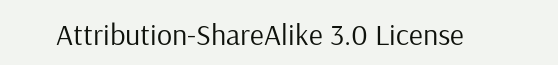Attribution-ShareAlike 3.0 License